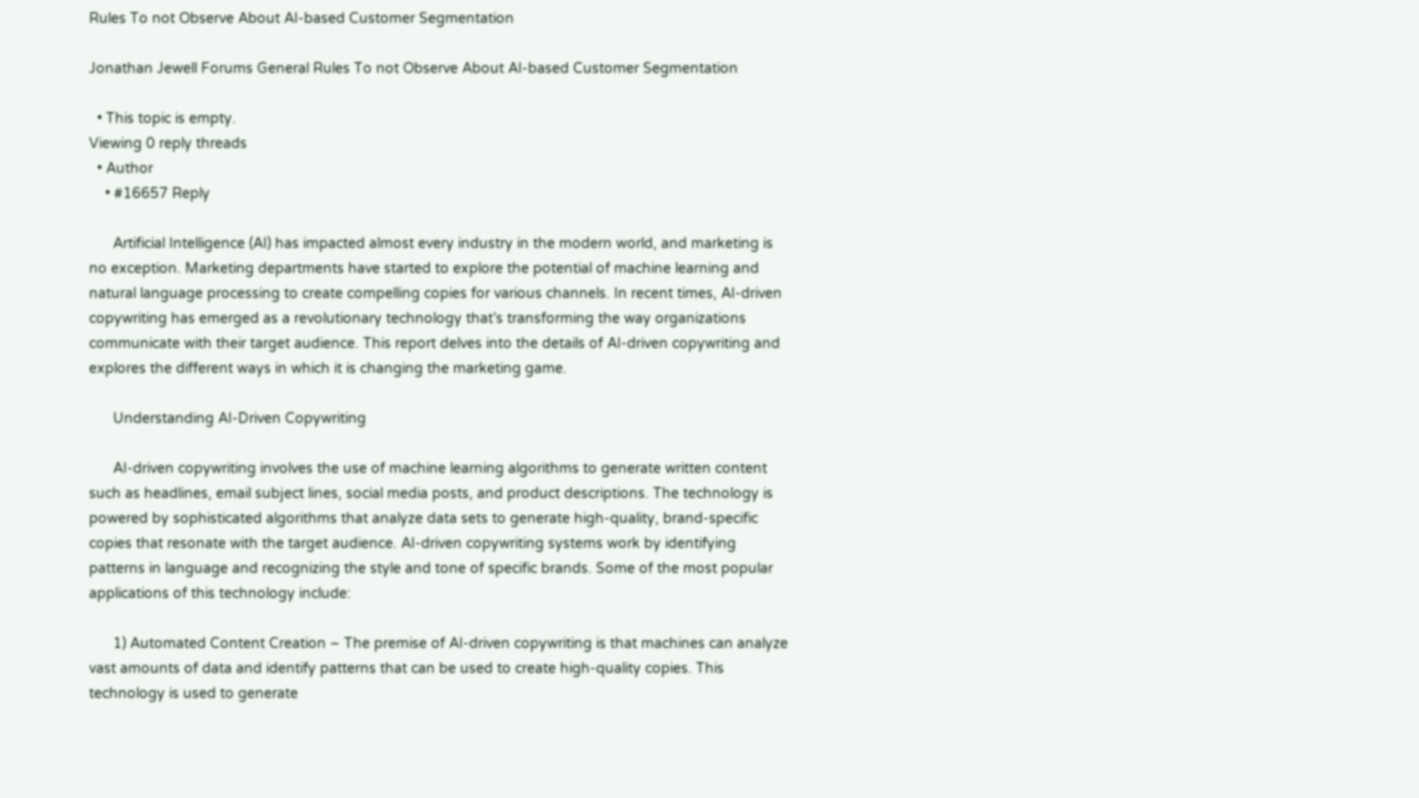Rules To not Observe About AI-based Customer Segmentation

Jonathan Jewell Forums General Rules To not Observe About AI-based Customer Segmentation

  • This topic is empty.
Viewing 0 reply threads
  • Author
    • #16657 Reply

      Artificial Intelligence (AI) has impacted almost every industry in the modern world, and marketing is no exception. Marketing departments have started to explore the potential of machine learning and natural language processing to create compelling copies for various channels. In recent times, AI-driven copywriting has emerged as a revolutionary technology that’s transforming the way organizations communicate with their target audience. This report delves into the details of AI-driven copywriting and explores the different ways in which it is changing the marketing game.

      Understanding AI-Driven Copywriting

      AI-driven copywriting involves the use of machine learning algorithms to generate written content such as headlines, email subject lines, social media posts, and product descriptions. The technology is powered by sophisticated algorithms that analyze data sets to generate high-quality, brand-specific copies that resonate with the target audience. AI-driven copywriting systems work by identifying patterns in language and recognizing the style and tone of specific brands. Some of the most popular applications of this technology include:

      1) Automated Content Creation – The premise of AI-driven copywriting is that machines can analyze vast amounts of data and identify patterns that can be used to create high-quality copies. This technology is used to generate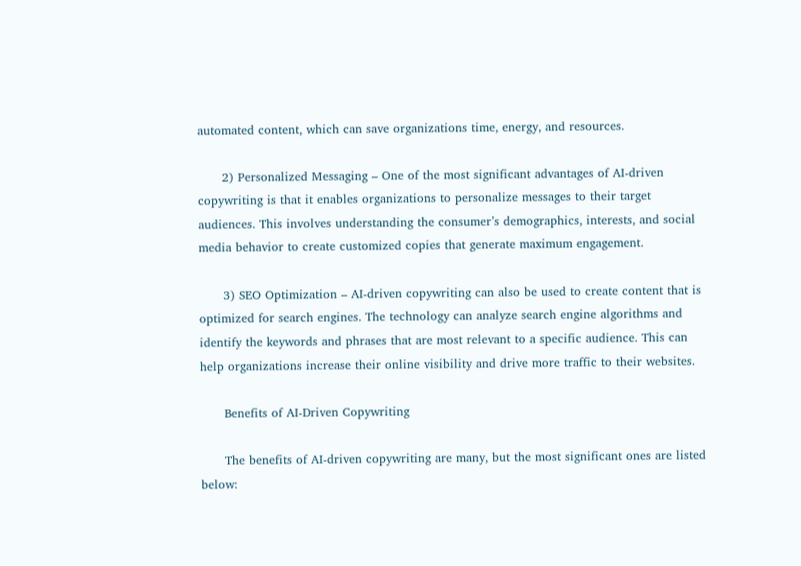automated content, which can save organizations time, energy, and resources.

      2) Personalized Messaging – One of the most significant advantages of AI-driven copywriting is that it enables organizations to personalize messages to their target audiences. This involves understanding the consumer’s demographics, interests, and social media behavior to create customized copies that generate maximum engagement.

      3) SEO Optimization – AI-driven copywriting can also be used to create content that is optimized for search engines. The technology can analyze search engine algorithms and identify the keywords and phrases that are most relevant to a specific audience. This can help organizations increase their online visibility and drive more traffic to their websites.

      Benefits of AI-Driven Copywriting

      The benefits of AI-driven copywriting are many, but the most significant ones are listed below: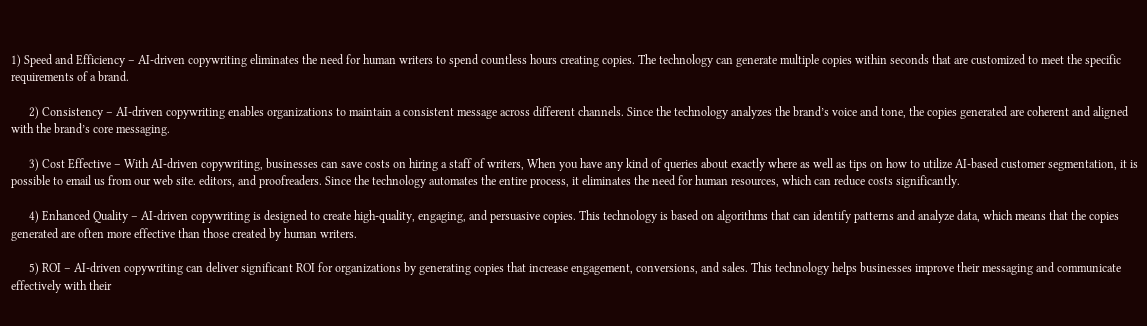1) Speed and Efficiency – AI-driven copywriting eliminates the need for human writers to spend countless hours creating copies. The technology can generate multiple copies within seconds that are customized to meet the specific requirements of a brand.

      2) Consistency – AI-driven copywriting enables organizations to maintain a consistent message across different channels. Since the technology analyzes the brand’s voice and tone, the copies generated are coherent and aligned with the brand’s core messaging.

      3) Cost Effective – With AI-driven copywriting, businesses can save costs on hiring a staff of writers, When you have any kind of queries about exactly where as well as tips on how to utilize AI-based customer segmentation, it is possible to email us from our web site. editors, and proofreaders. Since the technology automates the entire process, it eliminates the need for human resources, which can reduce costs significantly.

      4) Enhanced Quality – AI-driven copywriting is designed to create high-quality, engaging, and persuasive copies. This technology is based on algorithms that can identify patterns and analyze data, which means that the copies generated are often more effective than those created by human writers.

      5) ROI – AI-driven copywriting can deliver significant ROI for organizations by generating copies that increase engagement, conversions, and sales. This technology helps businesses improve their messaging and communicate effectively with their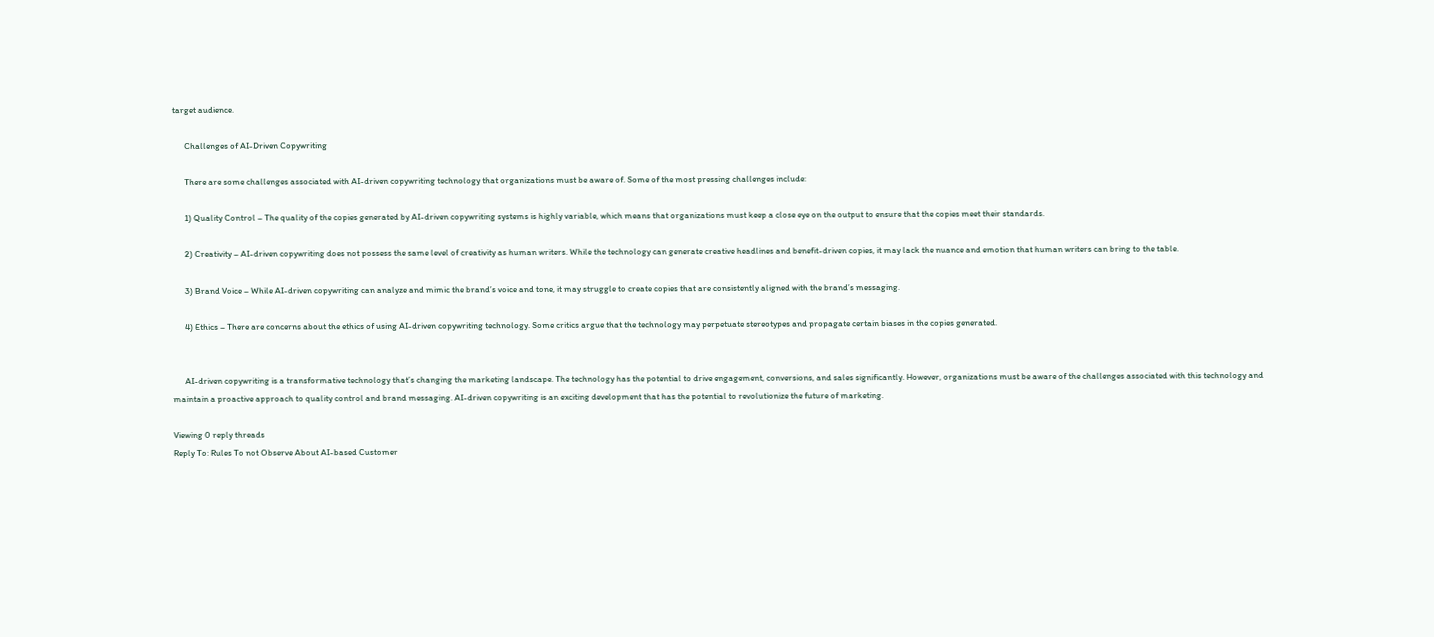target audience.

      Challenges of AI-Driven Copywriting

      There are some challenges associated with AI-driven copywriting technology that organizations must be aware of. Some of the most pressing challenges include:

      1) Quality Control – The quality of the copies generated by AI-driven copywriting systems is highly variable, which means that organizations must keep a close eye on the output to ensure that the copies meet their standards.

      2) Creativity – AI-driven copywriting does not possess the same level of creativity as human writers. While the technology can generate creative headlines and benefit-driven copies, it may lack the nuance and emotion that human writers can bring to the table.

      3) Brand Voice – While AI-driven copywriting can analyze and mimic the brand’s voice and tone, it may struggle to create copies that are consistently aligned with the brand’s messaging.

      4) Ethics – There are concerns about the ethics of using AI-driven copywriting technology. Some critics argue that the technology may perpetuate stereotypes and propagate certain biases in the copies generated.


      AI-driven copywriting is a transformative technology that’s changing the marketing landscape. The technology has the potential to drive engagement, conversions, and sales significantly. However, organizations must be aware of the challenges associated with this technology and maintain a proactive approach to quality control and brand messaging. AI-driven copywriting is an exciting development that has the potential to revolutionize the future of marketing.

Viewing 0 reply threads
Reply To: Rules To not Observe About AI-based Customer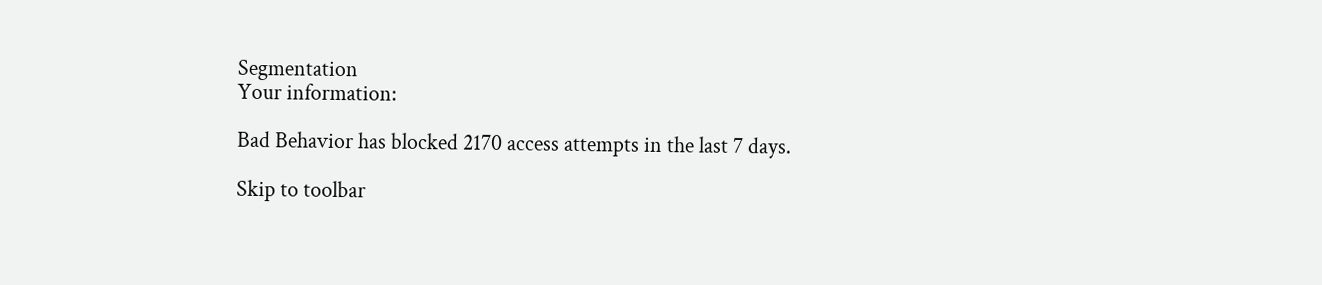Segmentation
Your information:

Bad Behavior has blocked 2170 access attempts in the last 7 days.

Skip to toolbar